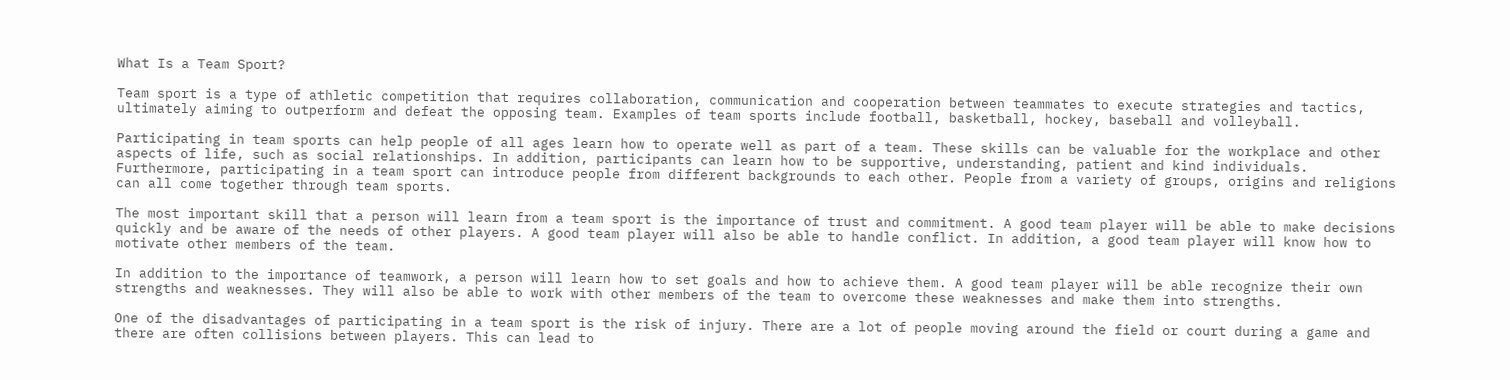What Is a Team Sport?

Team sport is a type of athletic competition that requires collaboration, communication and cooperation between teammates to execute strategies and tactics, ultimately aiming to outperform and defeat the opposing team. Examples of team sports include football, basketball, hockey, baseball and volleyball.

Participating in team sports can help people of all ages learn how to operate well as part of a team. These skills can be valuable for the workplace and other aspects of life, such as social relationships. In addition, participants can learn how to be supportive, understanding, patient and kind individuals. Furthermore, participating in a team sport can introduce people from different backgrounds to each other. People from a variety of groups, origins and religions can all come together through team sports.

The most important skill that a person will learn from a team sport is the importance of trust and commitment. A good team player will be able to make decisions quickly and be aware of the needs of other players. A good team player will also be able to handle conflict. In addition, a good team player will know how to motivate other members of the team.

In addition to the importance of teamwork, a person will learn how to set goals and how to achieve them. A good team player will be able recognize their own strengths and weaknesses. They will also be able to work with other members of the team to overcome these weaknesses and make them into strengths.

One of the disadvantages of participating in a team sport is the risk of injury. There are a lot of people moving around the field or court during a game and there are often collisions between players. This can lead to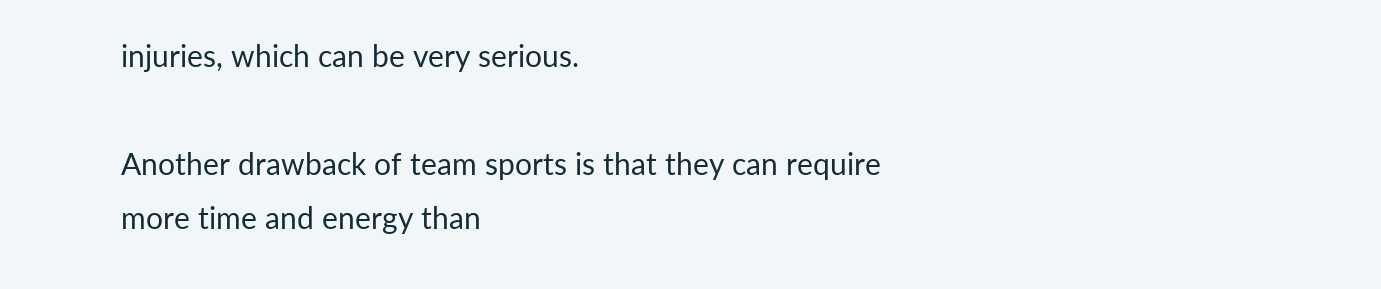injuries, which can be very serious.

Another drawback of team sports is that they can require more time and energy than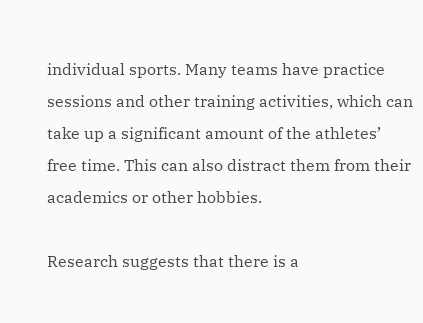individual sports. Many teams have practice sessions and other training activities, which can take up a significant amount of the athletes’ free time. This can also distract them from their academics or other hobbies.

Research suggests that there is a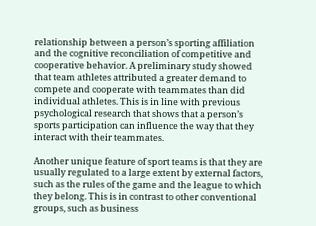relationship between a person’s sporting affiliation and the cognitive reconciliation of competitive and cooperative behavior. A preliminary study showed that team athletes attributed a greater demand to compete and cooperate with teammates than did individual athletes. This is in line with previous psychological research that shows that a person’s sports participation can influence the way that they interact with their teammates.

Another unique feature of sport teams is that they are usually regulated to a large extent by external factors, such as the rules of the game and the league to which they belong. This is in contrast to other conventional groups, such as business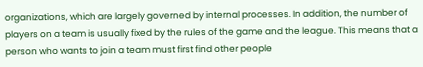organizations, which are largely governed by internal processes. In addition, the number of players on a team is usually fixed by the rules of the game and the league. This means that a person who wants to join a team must first find other people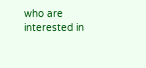who are interested in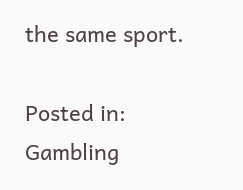the same sport.

Posted in: Gambling